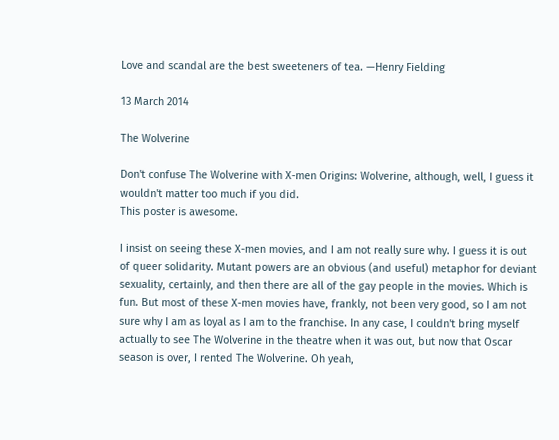Love and scandal are the best sweeteners of tea. —Henry Fielding

13 March 2014

The Wolverine

Don't confuse The Wolverine with X-men Origins: Wolverine, although, well, I guess it wouldn't matter too much if you did.
This poster is awesome.

I insist on seeing these X-men movies, and I am not really sure why. I guess it is out of queer solidarity. Mutant powers are an obvious (and useful) metaphor for deviant sexuality, certainly, and then there are all of the gay people in the movies. Which is fun. But most of these X-men movies have, frankly, not been very good, so I am not sure why I am as loyal as I am to the franchise. In any case, I couldn't bring myself actually to see The Wolverine in the theatre when it was out, but now that Oscar season is over, I rented The Wolverine. Oh yeah,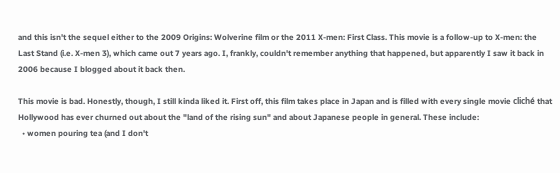and this isn't the sequel either to the 2009 Origins: Wolverine film or the 2011 X-men: First Class. This movie is a follow-up to X-men: the Last Stand (i.e. X-men 3), which came out 7 years ago. I, frankly, couldn't remember anything that happened, but apparently I saw it back in 2006 because I blogged about it back then.

This movie is bad. Honestly, though, I still kinda liked it. First off, this film takes place in Japan and is filled with every single movie cliché that Hollywood has ever churned out about the "land of the rising sun" and about Japanese people in general. These include:
  • women pouring tea (and I don't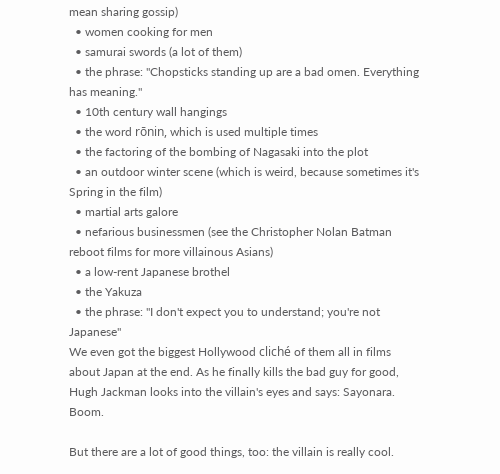mean sharing gossip)
  • women cooking for men
  • samurai swords (a lot of them)
  • the phrase: "Chopsticks standing up are a bad omen. Everything has meaning."
  • 10th century wall hangings
  • the word rōnin, which is used multiple times
  • the factoring of the bombing of Nagasaki into the plot
  • an outdoor winter scene (which is weird, because sometimes it's Spring in the film)
  • martial arts galore
  • nefarious businessmen (see the Christopher Nolan Batman reboot films for more villainous Asians)
  • a low-rent Japanese brothel
  • the Yakuza
  • the phrase: "I don't expect you to understand; you're not Japanese"
We even got the biggest Hollywood cliché of them all in films about Japan at the end. As he finally kills the bad guy for good, Hugh Jackman looks into the villain's eyes and says: Sayonara. Boom.

But there are a lot of good things, too: the villain is really cool.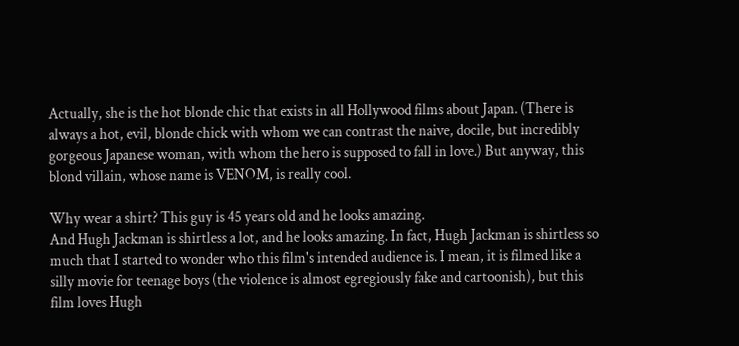Actually, she is the hot blonde chic that exists in all Hollywood films about Japan. (There is always a hot, evil, blonde chick with whom we can contrast the naive, docile, but incredibly gorgeous Japanese woman, with whom the hero is supposed to fall in love.) But anyway, this blond villain, whose name is VENOM, is really cool.

Why wear a shirt? This guy is 45 years old and he looks amazing.
And Hugh Jackman is shirtless a lot, and he looks amazing. In fact, Hugh Jackman is shirtless so much that I started to wonder who this film's intended audience is. I mean, it is filmed like a silly movie for teenage boys (the violence is almost egregiously fake and cartoonish), but this film loves Hugh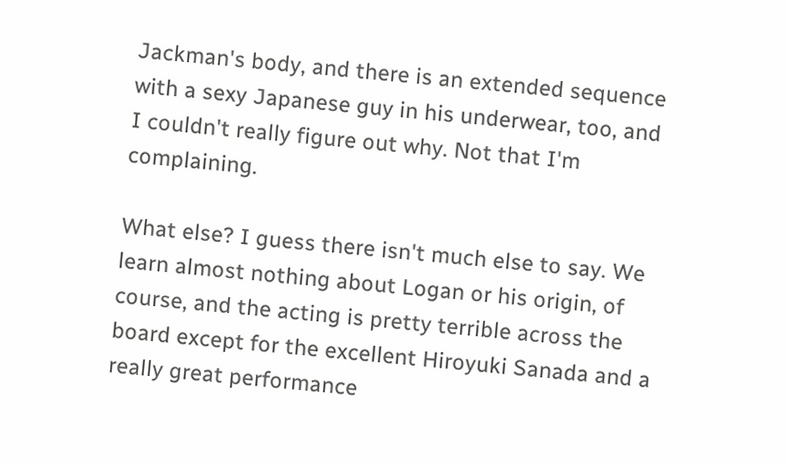Jackman's body, and there is an extended sequence with a sexy Japanese guy in his underwear, too, and I couldn't really figure out why. Not that I'm complaining.

What else? I guess there isn't much else to say. We learn almost nothing about Logan or his origin, of course, and the acting is pretty terrible across the board except for the excellent Hiroyuki Sanada and a really great performance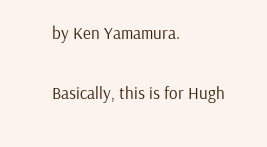by Ken Yamamura.

Basically, this is for Hugh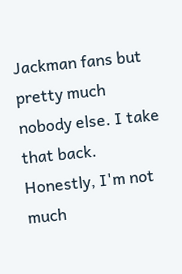Jackman fans but pretty much nobody else. I take that back. Honestly, I'm not much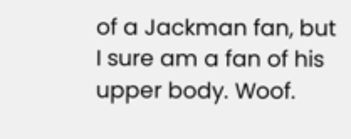of a Jackman fan, but I sure am a fan of his upper body. Woof.